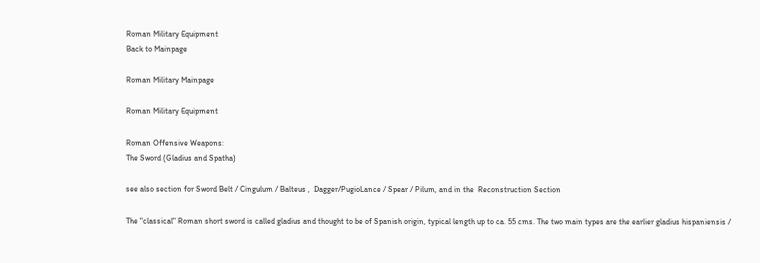Roman Military Equipment
Back to Mainpage

Roman Military Mainpage

Roman Military Equipment

Roman Offensive Weapons:
The Sword (Gladius and Spatha)

see also section for Sword Belt / Cingulum / Balteus ,  Dagger/PugioLance / Spear / Pilum, and in the  Reconstruction Section

The "classical" Roman short sword is called gladius and thought to be of Spanish origin, typical length up to ca. 55 cms. The two main types are the earlier gladius hispaniensis /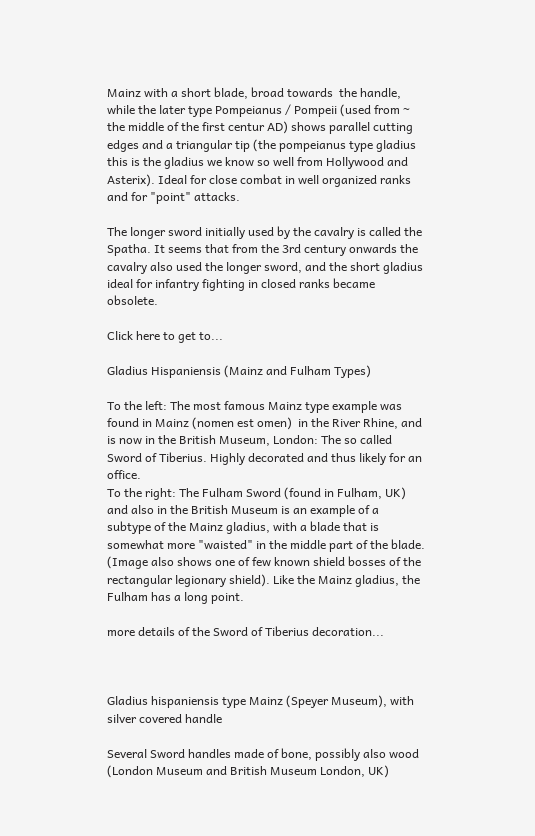Mainz with a short blade, broad towards  the handle, while the later type Pompeianus / Pompeii (used from ~ the middle of the first centur AD) shows parallel cutting edges and a triangular tip (the pompeianus type gladius this is the gladius we know so well from Hollywood and Asterix). Ideal for close combat in well organized ranks and for "point" attacks.

The longer sword initially used by the cavalry is called the Spatha. It seems that from the 3rd century onwards the cavalry also used the longer sword, and the short gladius ideal for infantry fighting in closed ranks became obsolete.

Click here to get to...

Gladius Hispaniensis (Mainz and Fulham Types)

To the left: The most famous Mainz type example was found in Mainz (nomen est omen)  in the River Rhine, and is now in the British Museum, London: The so called Sword of Tiberius. Highly decorated and thus likely for an office.
To the right: The Fulham Sword (found in Fulham, UK) and also in the British Museum is an example of a subtype of the Mainz gladius, with a blade that is somewhat more "waisted" in the middle part of the blade. (Image also shows one of few known shield bosses of the rectangular legionary shield). Like the Mainz gladius, the Fulham has a long point.

more details of the Sword of Tiberius decoration...



Gladius hispaniensis type Mainz (Speyer Museum), with silver covered handle

Several Sword handles made of bone, possibly also wood (London Museum and British Museum London, UK)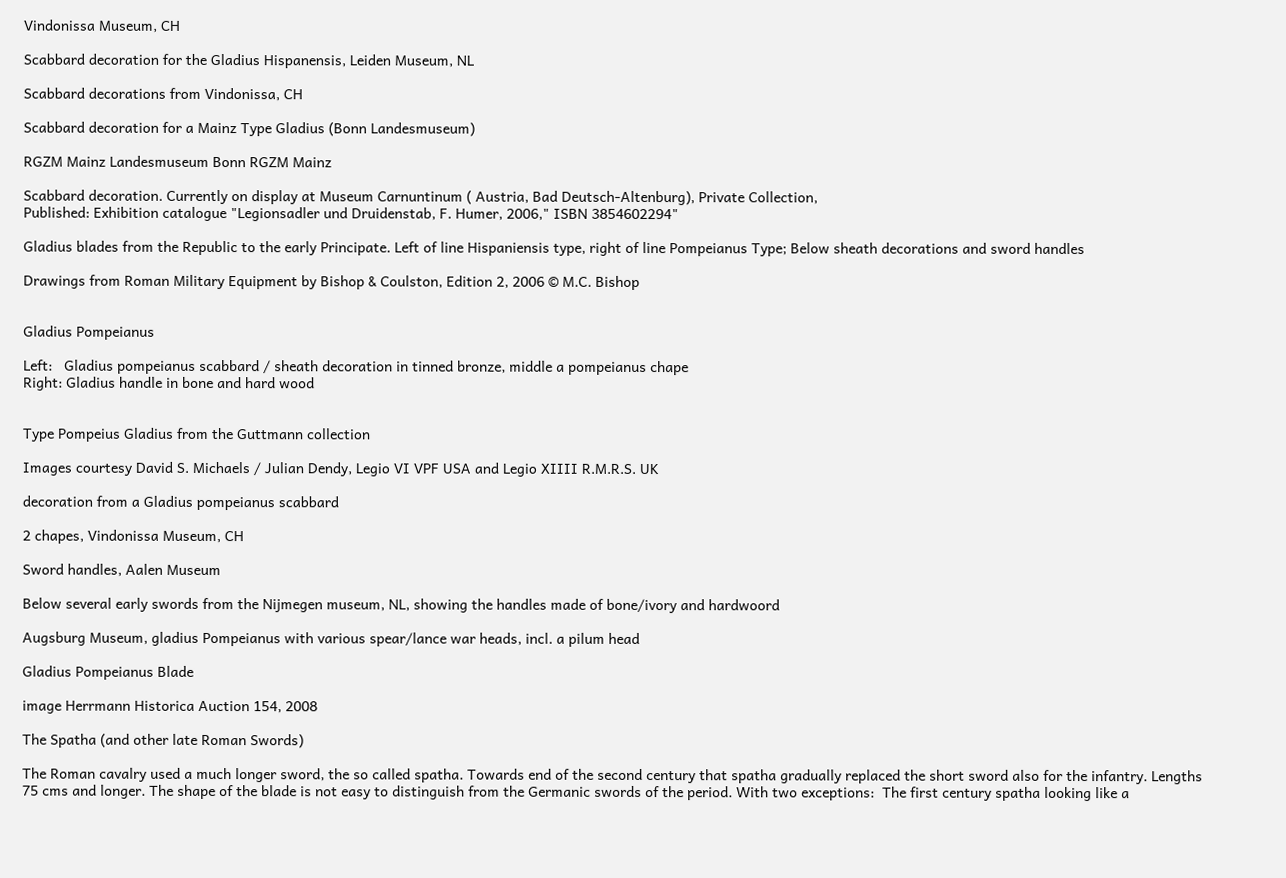Vindonissa Museum, CH

Scabbard decoration for the Gladius Hispanensis, Leiden Museum, NL

Scabbard decorations from Vindonissa, CH

Scabbard decoration for a Mainz Type Gladius (Bonn Landesmuseum)

RGZM Mainz Landesmuseum Bonn RGZM Mainz

Scabbard decoration. Currently on display at Museum Carnuntinum ( Austria, Bad Deutsch-Altenburg), Private Collection,
Published: Exhibition catalogue "Legionsadler und Druidenstab, F. Humer, 2006," ISBN 3854602294"

Gladius blades from the Republic to the early Principate. Left of line Hispaniensis type, right of line Pompeianus Type; Below sheath decorations and sword handles

Drawings from Roman Military Equipment by Bishop & Coulston, Edition 2, 2006 © M.C. Bishop


Gladius Pompeianus

Left:   Gladius pompeianus scabbard / sheath decoration in tinned bronze, middle a pompeianus chape
Right: Gladius handle in bone and hard wood


Type Pompeius Gladius from the Guttmann collection

Images courtesy David S. Michaels / Julian Dendy, Legio VI VPF USA and Legio XIIII R.M.R.S. UK

decoration from a Gladius pompeianus scabbard

2 chapes, Vindonissa Museum, CH

Sword handles, Aalen Museum

Below several early swords from the Nijmegen museum, NL, showing the handles made of bone/ivory and hardwoord

Augsburg Museum, gladius Pompeianus with various spear/lance war heads, incl. a pilum head

Gladius Pompeianus Blade

image Herrmann Historica Auction 154, 2008

The Spatha (and other late Roman Swords)

The Roman cavalry used a much longer sword, the so called spatha. Towards end of the second century that spatha gradually replaced the short sword also for the infantry. Lengths 75 cms and longer. The shape of the blade is not easy to distinguish from the Germanic swords of the period. With two exceptions:  The first century spatha looking like a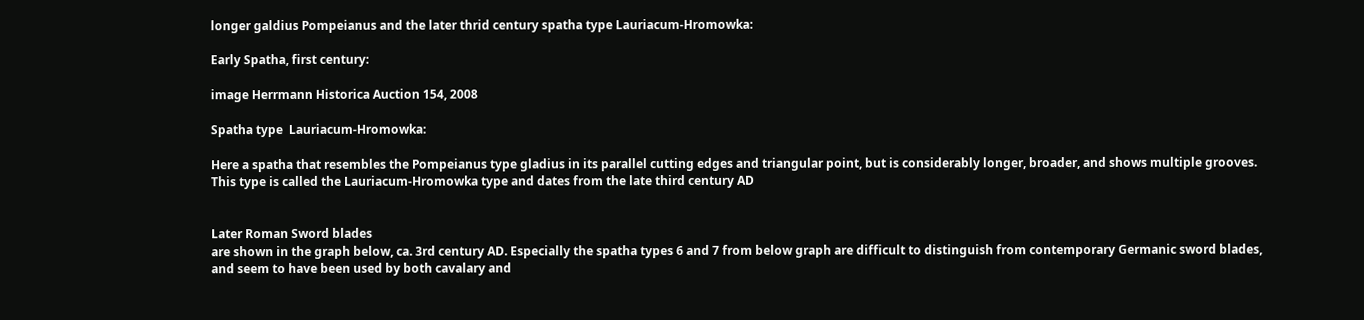longer galdius Pompeianus and the later thrid century spatha type Lauriacum-Hromowka:

Early Spatha, first century:

image Herrmann Historica Auction 154, 2008

Spatha type  Lauriacum-Hromowka:

Here a spatha that resembles the Pompeianus type gladius in its parallel cutting edges and triangular point, but is considerably longer, broader, and shows multiple grooves. This type is called the Lauriacum-Hromowka type and dates from the late third century AD


Later Roman Sword blades
are shown in the graph below, ca. 3rd century AD. Especially the spatha types 6 and 7 from below graph are difficult to distinguish from contemporary Germanic sword blades, and seem to have been used by both cavalary and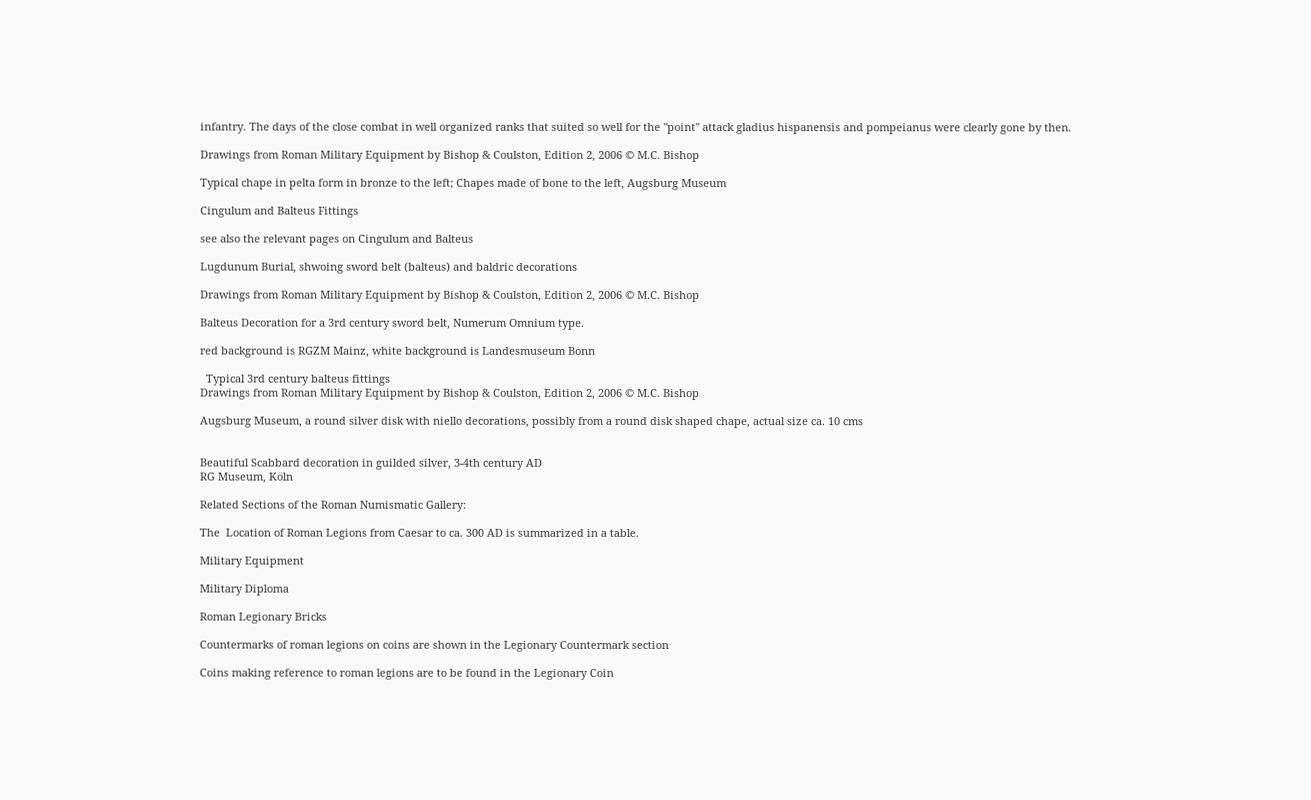infantry. The days of the close combat in well organized ranks that suited so well for the "point" attack gladius hispanensis and pompeianus were clearly gone by then.

Drawings from Roman Military Equipment by Bishop & Coulston, Edition 2, 2006 © M.C. Bishop

Typical chape in pelta form in bronze to the left; Chapes made of bone to the left, Augsburg Museum

Cingulum and Balteus Fittings

see also the relevant pages on Cingulum and Balteus

Lugdunum Burial, shwoing sword belt (balteus) and baldric decorations

Drawings from Roman Military Equipment by Bishop & Coulston, Edition 2, 2006 © M.C. Bishop

Balteus Decoration for a 3rd century sword belt, Numerum Omnium type.

red background is RGZM Mainz, white background is Landesmuseum Bonn

  Typical 3rd century balteus fittings
Drawings from Roman Military Equipment by Bishop & Coulston, Edition 2, 2006 © M.C. Bishop

Augsburg Museum, a round silver disk with niello decorations, possibly from a round disk shaped chape, actual size ca. 10 cms


Beautiful Scabbard decoration in guilded silver, 3-4th century AD
RG Museum, Köln

Related Sections of the Roman Numismatic Gallery:

The  Location of Roman Legions from Caesar to ca. 300 AD is summarized in a table.

Military Equipment

Military Diploma

Roman Legionary Bricks

Countermarks of roman legions on coins are shown in the Legionary Countermark section

Coins making reference to roman legions are to be found in the Legionary Coin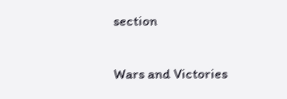section

Wars and Victories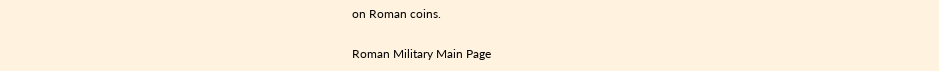on Roman coins.

Roman Military Main Page